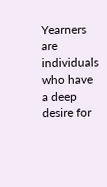Yearners are individuals who have a deep desire for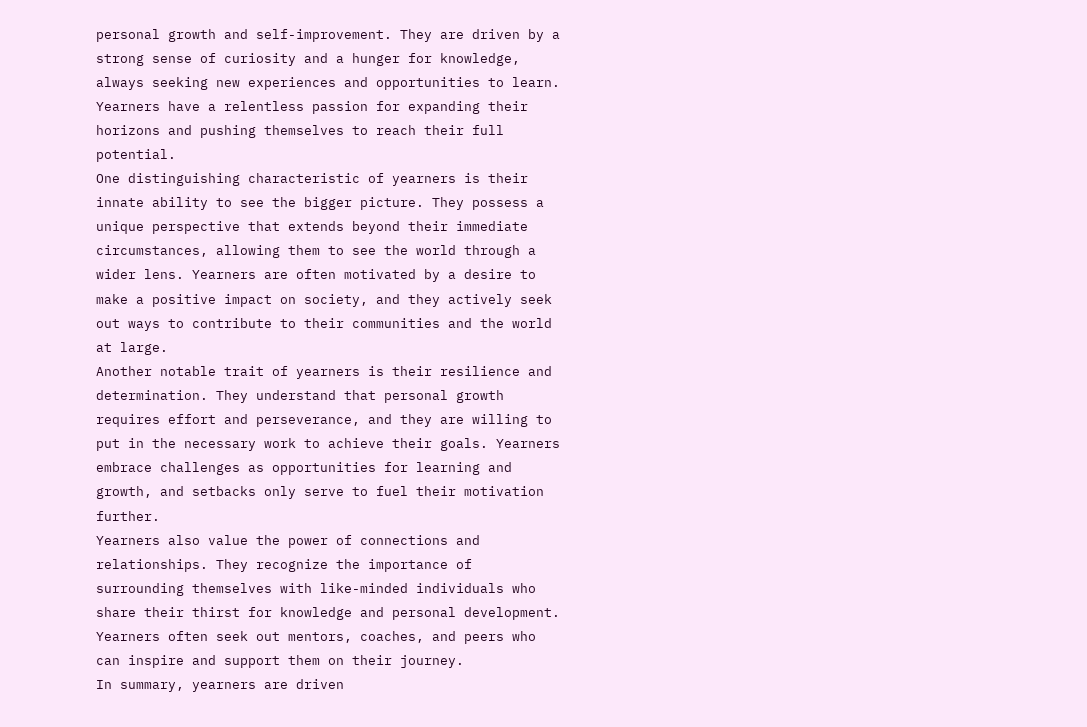personal growth and self-improvement. They are driven by a strong sense of curiosity and a hunger for knowledge, always seeking new experiences and opportunities to learn. Yearners have a relentless passion for expanding their horizons and pushing themselves to reach their full potential.
One distinguishing characteristic of yearners is their innate ability to see the bigger picture. They possess a unique perspective that extends beyond their immediate circumstances, allowing them to see the world through a wider lens. Yearners are often motivated by a desire to make a positive impact on society, and they actively seek out ways to contribute to their communities and the world at large.
Another notable trait of yearners is their resilience and determination. They understand that personal growth requires effort and perseverance, and they are willing to put in the necessary work to achieve their goals. Yearners embrace challenges as opportunities for learning and growth, and setbacks only serve to fuel their motivation further.
Yearners also value the power of connections and relationships. They recognize the importance of surrounding themselves with like-minded individuals who share their thirst for knowledge and personal development. Yearners often seek out mentors, coaches, and peers who can inspire and support them on their journey.
In summary, yearners are driven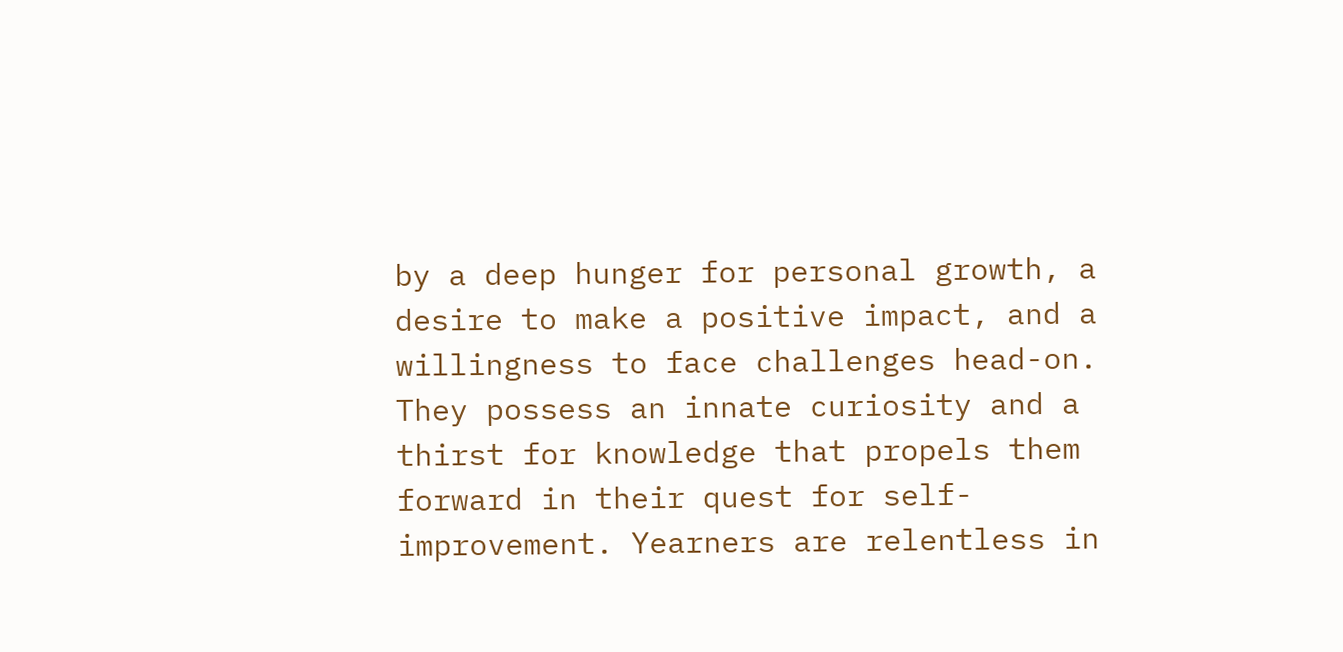by a deep hunger for personal growth, a desire to make a positive impact, and a willingness to face challenges head-on. They possess an innate curiosity and a thirst for knowledge that propels them forward in their quest for self-improvement. Yearners are relentless in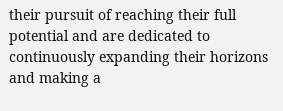their pursuit of reaching their full potential and are dedicated to continuously expanding their horizons and making a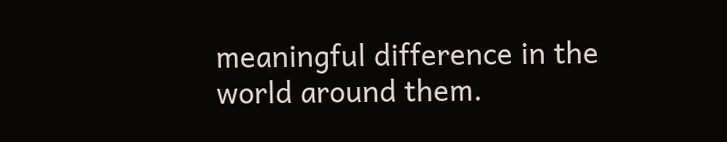meaningful difference in the world around them.